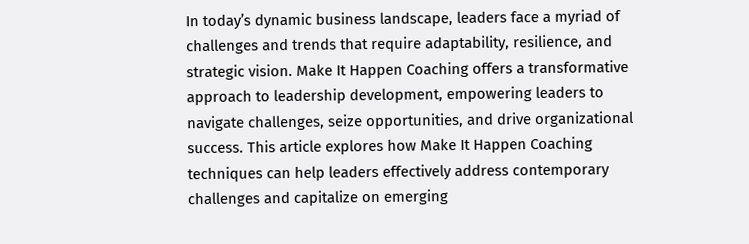In today’s dynamic business landscape, leaders face a myriad of challenges and trends that require adaptability, resilience, and strategic vision. Make It Happen Coaching offers a transformative approach to leadership development, empowering leaders to navigate challenges, seize opportunities, and drive organizational success. This article explores how Make It Happen Coaching techniques can help leaders effectively address contemporary challenges and capitalize on emerging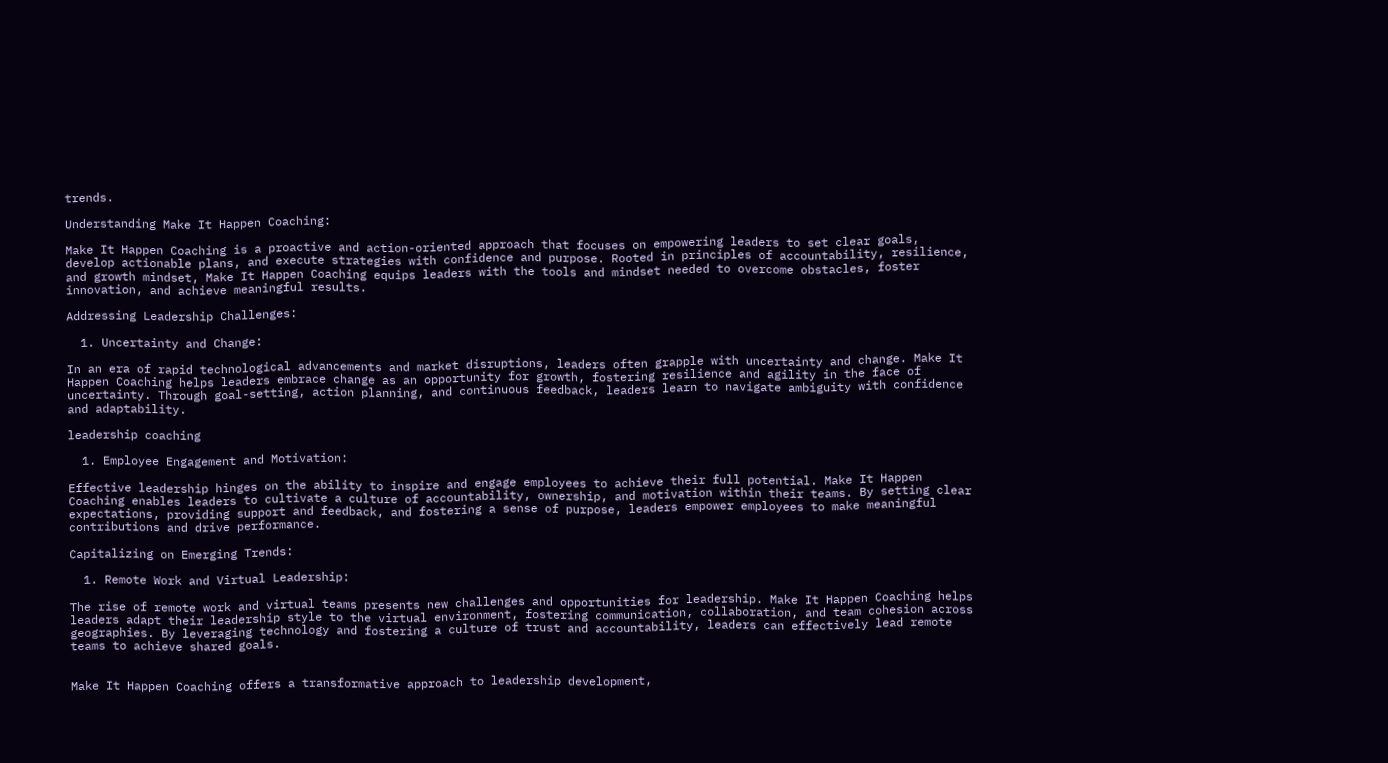trends.

Understanding Make It Happen Coaching:

Make It Happen Coaching is a proactive and action-oriented approach that focuses on empowering leaders to set clear goals, develop actionable plans, and execute strategies with confidence and purpose. Rooted in principles of accountability, resilience, and growth mindset, Make It Happen Coaching equips leaders with the tools and mindset needed to overcome obstacles, foster innovation, and achieve meaningful results.

Addressing Leadership Challenges:

  1. Uncertainty and Change:

In an era of rapid technological advancements and market disruptions, leaders often grapple with uncertainty and change. Make It Happen Coaching helps leaders embrace change as an opportunity for growth, fostering resilience and agility in the face of uncertainty. Through goal-setting, action planning, and continuous feedback, leaders learn to navigate ambiguity with confidence and adaptability.

leadership coaching

  1. Employee Engagement and Motivation:

Effective leadership hinges on the ability to inspire and engage employees to achieve their full potential. Make It Happen Coaching enables leaders to cultivate a culture of accountability, ownership, and motivation within their teams. By setting clear expectations, providing support and feedback, and fostering a sense of purpose, leaders empower employees to make meaningful contributions and drive performance.

Capitalizing on Emerging Trends:

  1. Remote Work and Virtual Leadership:

The rise of remote work and virtual teams presents new challenges and opportunities for leadership. Make It Happen Coaching helps leaders adapt their leadership style to the virtual environment, fostering communication, collaboration, and team cohesion across geographies. By leveraging technology and fostering a culture of trust and accountability, leaders can effectively lead remote teams to achieve shared goals.


Make It Happen Coaching offers a transformative approach to leadership development,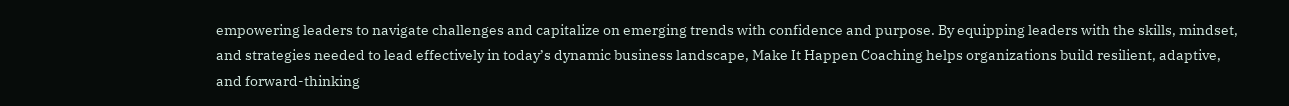empowering leaders to navigate challenges and capitalize on emerging trends with confidence and purpose. By equipping leaders with the skills, mindset, and strategies needed to lead effectively in today’s dynamic business landscape, Make It Happen Coaching helps organizations build resilient, adaptive, and forward-thinking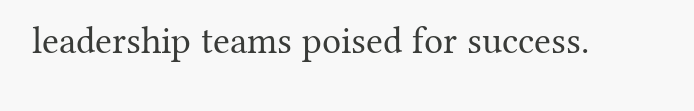leadership teams poised for success.